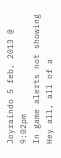Joyraindo 5 feb, 2013 @ 9:02pm
In game alerts not showing
Hey all, all of a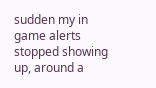sudden my in game alerts stopped showing up, around a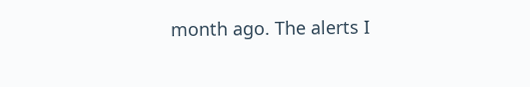month ago. The alerts I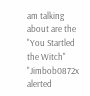am talking about are the "You Startled the Witch" "Jimbob0872x alerted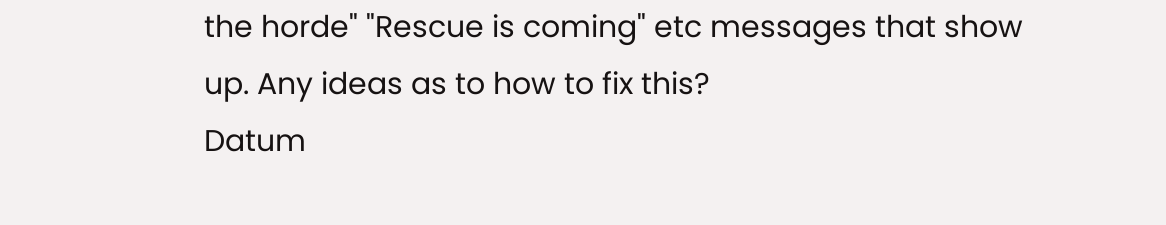the horde" "Rescue is coming" etc messages that show up. Any ideas as to how to fix this?
Datum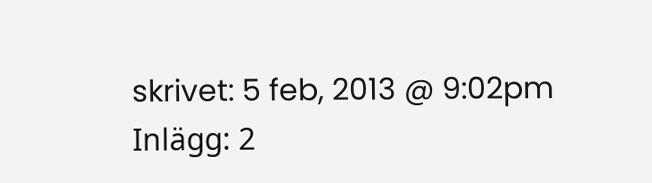skrivet: 5 feb, 2013 @ 9:02pm
Inlägg: 2